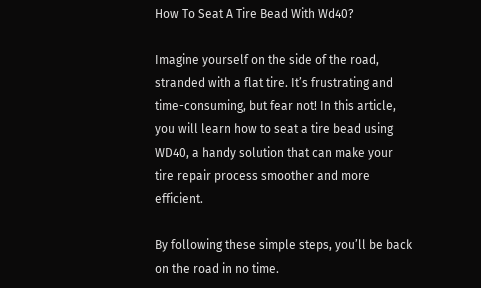How To Seat A Tire Bead With Wd40?

Imagine yourself on the side of the road, stranded with a flat tire. It’s frustrating and time-consuming, but fear not! In this article, you will learn how to seat a tire bead using WD40, a handy solution that can make your tire repair process smoother and more efficient.

By following these simple steps, you’ll be back on the road in no time.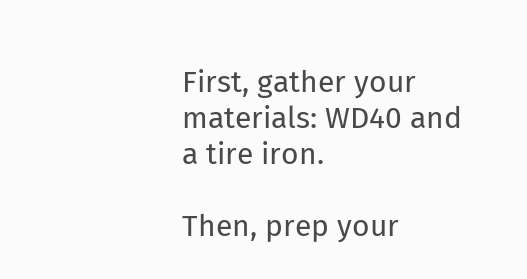First, gather your materials: WD40 and a tire iron.

Then, prep your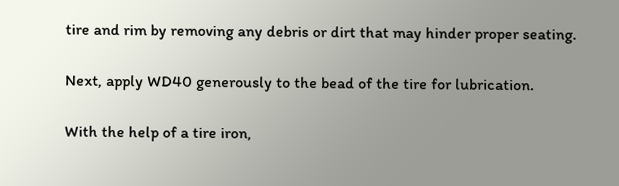tire and rim by removing any debris or dirt that may hinder proper seating.

Next, apply WD40 generously to the bead of the tire for lubrication.

With the help of a tire iron,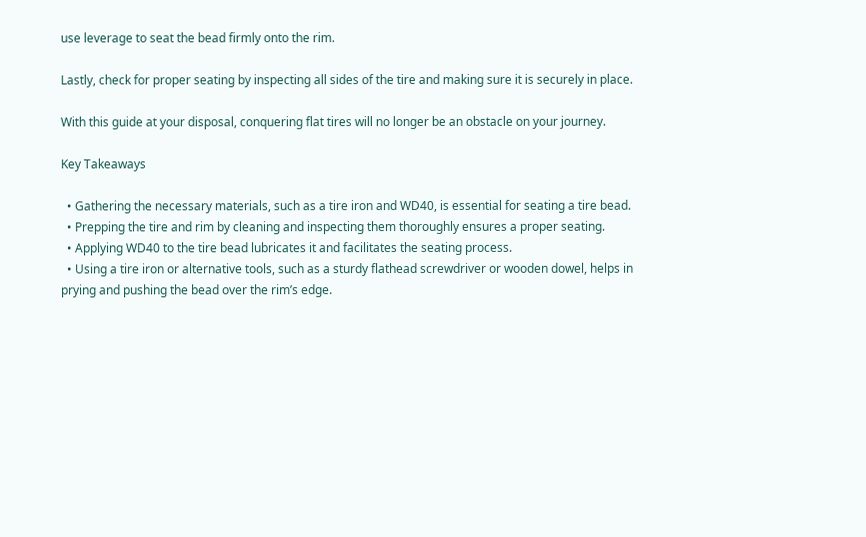use leverage to seat the bead firmly onto the rim.

Lastly, check for proper seating by inspecting all sides of the tire and making sure it is securely in place.

With this guide at your disposal, conquering flat tires will no longer be an obstacle on your journey.

Key Takeaways

  • Gathering the necessary materials, such as a tire iron and WD40, is essential for seating a tire bead.
  • Prepping the tire and rim by cleaning and inspecting them thoroughly ensures a proper seating.
  • Applying WD40 to the tire bead lubricates it and facilitates the seating process.
  • Using a tire iron or alternative tools, such as a sturdy flathead screwdriver or wooden dowel, helps in prying and pushing the bead over the rim’s edge.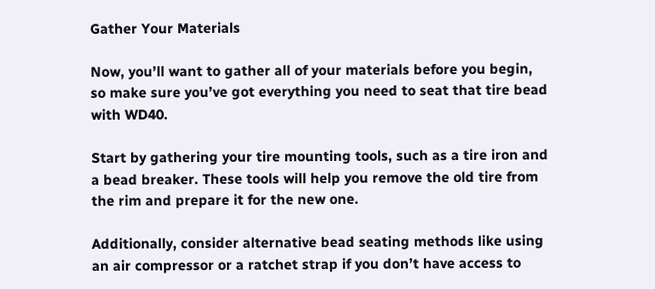Gather Your Materials

Now, you’ll want to gather all of your materials before you begin, so make sure you’ve got everything you need to seat that tire bead with WD40.

Start by gathering your tire mounting tools, such as a tire iron and a bead breaker. These tools will help you remove the old tire from the rim and prepare it for the new one.

Additionally, consider alternative bead seating methods like using an air compressor or a ratchet strap if you don’t have access to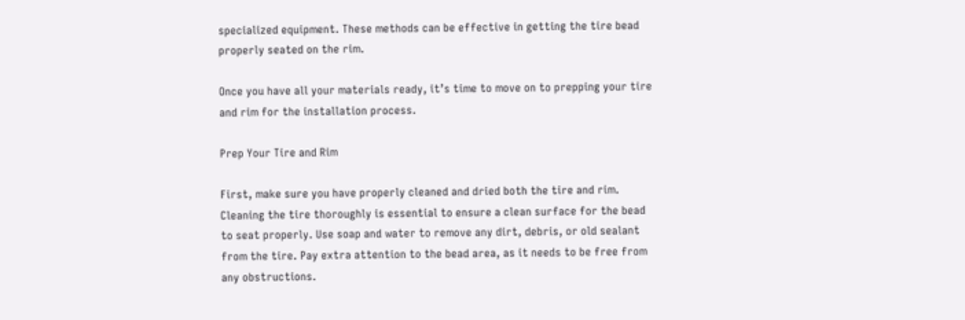specialized equipment. These methods can be effective in getting the tire bead properly seated on the rim.

Once you have all your materials ready, it’s time to move on to prepping your tire and rim for the installation process.

Prep Your Tire and Rim

First, make sure you have properly cleaned and dried both the tire and rim. Cleaning the tire thoroughly is essential to ensure a clean surface for the bead to seat properly. Use soap and water to remove any dirt, debris, or old sealant from the tire. Pay extra attention to the bead area, as it needs to be free from any obstructions.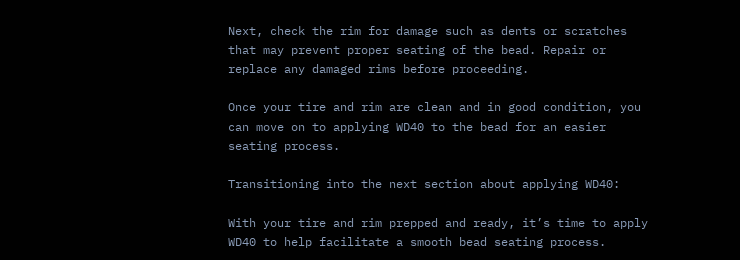Next, check the rim for damage such as dents or scratches that may prevent proper seating of the bead. Repair or replace any damaged rims before proceeding.

Once your tire and rim are clean and in good condition, you can move on to applying WD40 to the bead for an easier seating process.

Transitioning into the next section about applying WD40:

With your tire and rim prepped and ready, it’s time to apply WD40 to help facilitate a smooth bead seating process.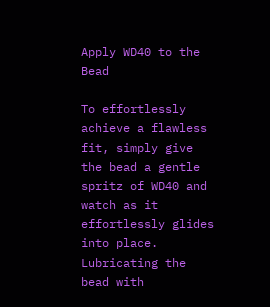Apply WD40 to the Bead

To effortlessly achieve a flawless fit, simply give the bead a gentle spritz of WD40 and watch as it effortlessly glides into place. Lubricating the bead with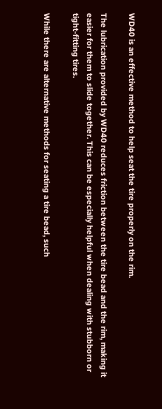WD40 is an effective method to help seat the tire properly on the rim.

The lubrication provided by WD40 reduces friction between the tire bead and the rim, making it easier for them to slide together. This can be especially helpful when dealing with stubborn or tight-fitting tires.

While there are alternative methods for seating a tire bead, such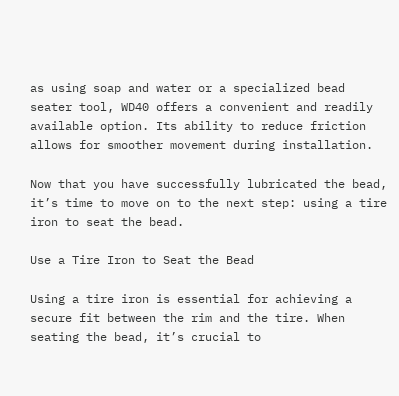as using soap and water or a specialized bead seater tool, WD40 offers a convenient and readily available option. Its ability to reduce friction allows for smoother movement during installation.

Now that you have successfully lubricated the bead, it’s time to move on to the next step: using a tire iron to seat the bead.

Use a Tire Iron to Seat the Bead

Using a tire iron is essential for achieving a secure fit between the rim and the tire. When seating the bead, it’s crucial to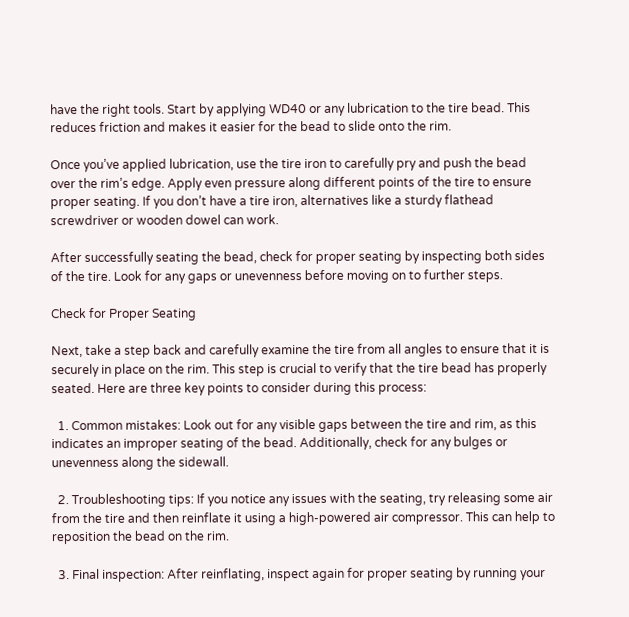have the right tools. Start by applying WD40 or any lubrication to the tire bead. This reduces friction and makes it easier for the bead to slide onto the rim.

Once you’ve applied lubrication, use the tire iron to carefully pry and push the bead over the rim’s edge. Apply even pressure along different points of the tire to ensure proper seating. If you don’t have a tire iron, alternatives like a sturdy flathead screwdriver or wooden dowel can work.

After successfully seating the bead, check for proper seating by inspecting both sides of the tire. Look for any gaps or unevenness before moving on to further steps.

Check for Proper Seating

Next, take a step back and carefully examine the tire from all angles to ensure that it is securely in place on the rim. This step is crucial to verify that the tire bead has properly seated. Here are three key points to consider during this process:

  1. Common mistakes: Look out for any visible gaps between the tire and rim, as this indicates an improper seating of the bead. Additionally, check for any bulges or unevenness along the sidewall.

  2. Troubleshooting tips: If you notice any issues with the seating, try releasing some air from the tire and then reinflate it using a high-powered air compressor. This can help to reposition the bead on the rim.

  3. Final inspection: After reinflating, inspect again for proper seating by running your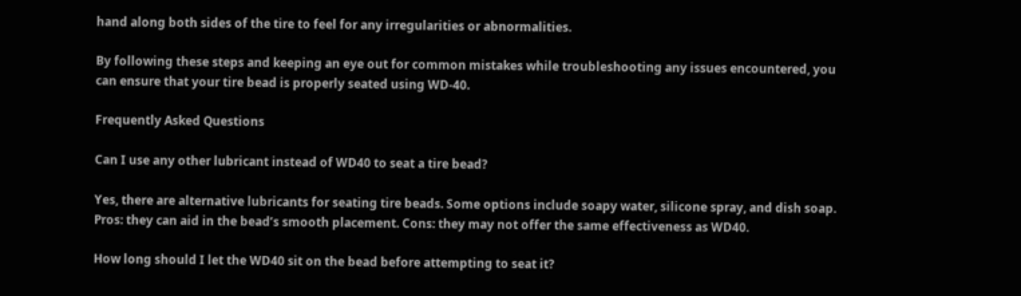hand along both sides of the tire to feel for any irregularities or abnormalities.

By following these steps and keeping an eye out for common mistakes while troubleshooting any issues encountered, you can ensure that your tire bead is properly seated using WD-40.

Frequently Asked Questions

Can I use any other lubricant instead of WD40 to seat a tire bead?

Yes, there are alternative lubricants for seating tire beads. Some options include soapy water, silicone spray, and dish soap. Pros: they can aid in the bead’s smooth placement. Cons: they may not offer the same effectiveness as WD40.

How long should I let the WD40 sit on the bead before attempting to seat it?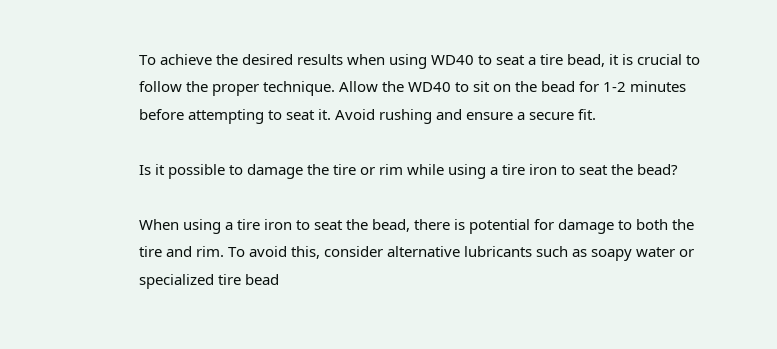To achieve the desired results when using WD40 to seat a tire bead, it is crucial to follow the proper technique. Allow the WD40 to sit on the bead for 1-2 minutes before attempting to seat it. Avoid rushing and ensure a secure fit.

Is it possible to damage the tire or rim while using a tire iron to seat the bead?

When using a tire iron to seat the bead, there is potential for damage to both the tire and rim. To avoid this, consider alternative lubricants such as soapy water or specialized tire bead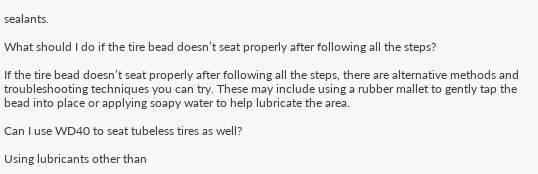sealants.

What should I do if the tire bead doesn’t seat properly after following all the steps?

If the tire bead doesn’t seat properly after following all the steps, there are alternative methods and troubleshooting techniques you can try. These may include using a rubber mallet to gently tap the bead into place or applying soapy water to help lubricate the area.

Can I use WD40 to seat tubeless tires as well?

Using lubricants other than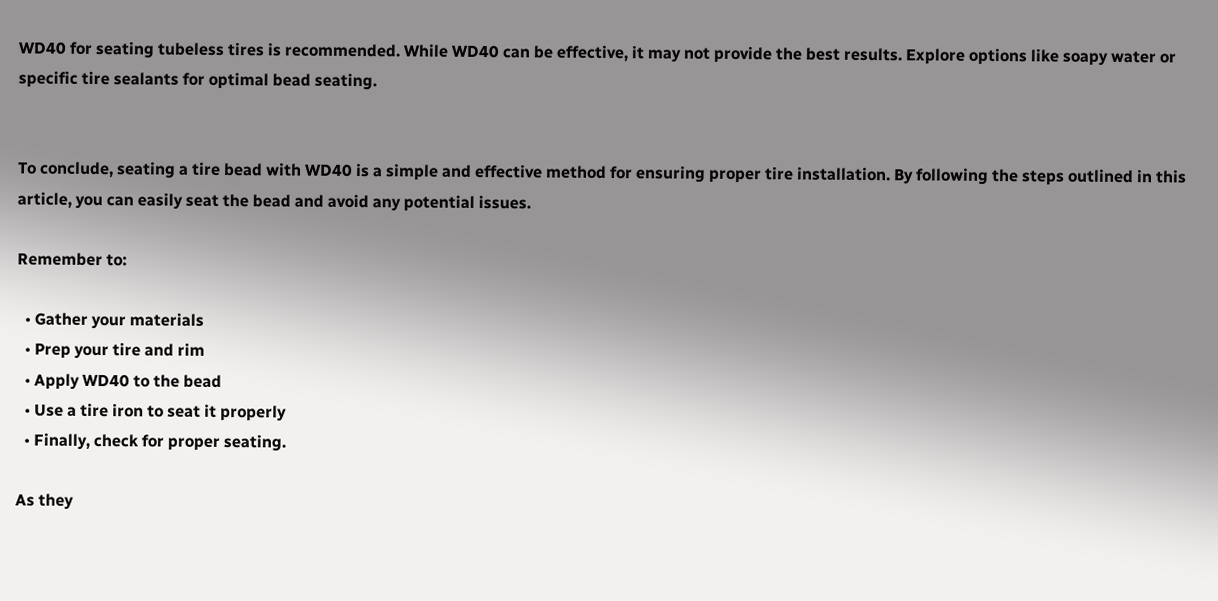WD40 for seating tubeless tires is recommended. While WD40 can be effective, it may not provide the best results. Explore options like soapy water or specific tire sealants for optimal bead seating.


To conclude, seating a tire bead with WD40 is a simple and effective method for ensuring proper tire installation. By following the steps outlined in this article, you can easily seat the bead and avoid any potential issues.

Remember to:

  • Gather your materials
  • Prep your tire and rim
  • Apply WD40 to the bead
  • Use a tire iron to seat it properly
  • Finally, check for proper seating.

As they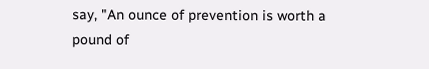say, "An ounce of prevention is worth a pound of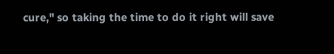cure," so taking the time to do it right will save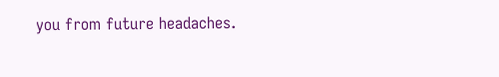you from future headaches.